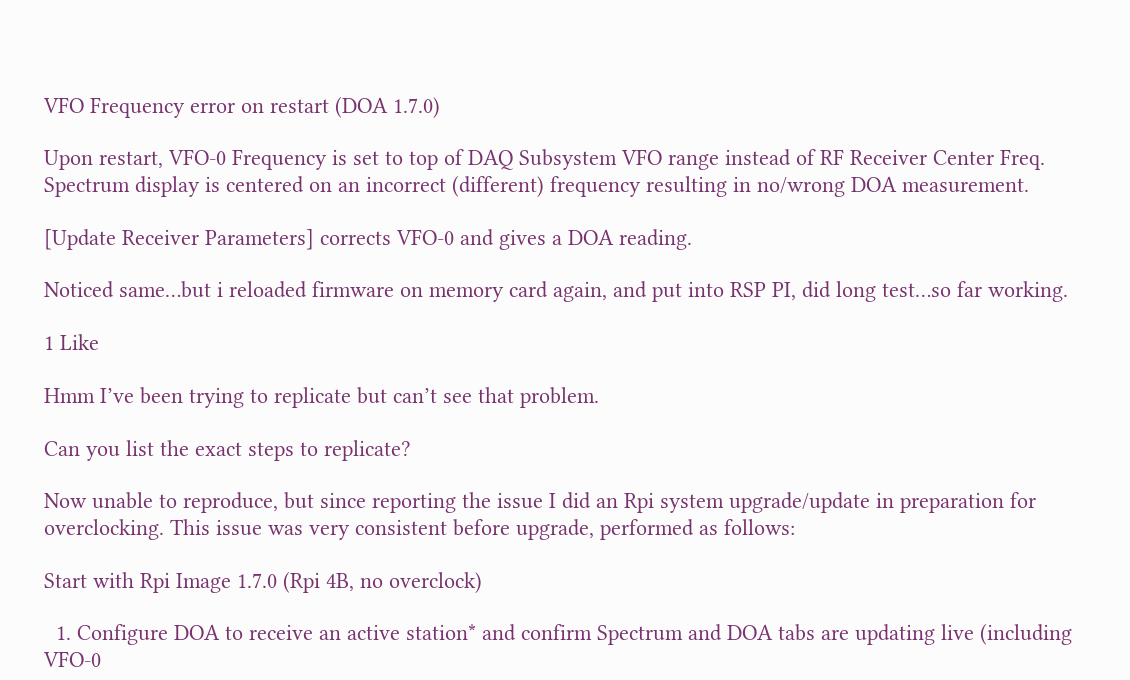VFO Frequency error on restart (DOA 1.7.0)

Upon restart, VFO-0 Frequency is set to top of DAQ Subsystem VFO range instead of RF Receiver Center Freq. Spectrum display is centered on an incorrect (different) frequency resulting in no/wrong DOA measurement.

[Update Receiver Parameters] corrects VFO-0 and gives a DOA reading.

Noticed same…but i reloaded firmware on memory card again, and put into RSP PI, did long test…so far working.

1 Like

Hmm I’ve been trying to replicate but can’t see that problem.

Can you list the exact steps to replicate?

Now unable to reproduce, but since reporting the issue I did an Rpi system upgrade/update in preparation for overclocking. This issue was very consistent before upgrade, performed as follows:

Start with Rpi Image 1.7.0 (Rpi 4B, no overclock)

  1. Configure DOA to receive an active station* and confirm Spectrum and DOA tabs are updating live (including VFO-0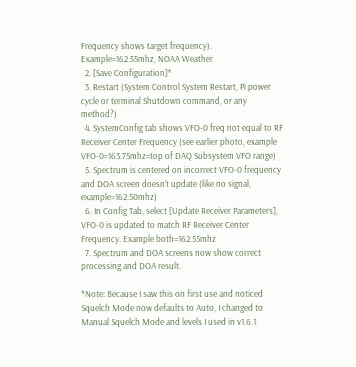Frequency shows target frequency). Example=162.55mhz, NOAA Weather
  2. [Save Configuration]*
  3. Restart (System Control System Restart, Pi power cycle or terminal Shutdown command, or any method?)
  4. SystemConfig tab shows VFO-0 freq not equal to RF Receiver Center Frequency (see earlier photo, example VFO-0=163.75mhz=top of DAQ Subsystem VFO range)
  5. Spectrum is centered on incorrect VFO-0 frequency and DOA screen doesn’t update (like no signal, example=162.50mhz)
  6. In Config Tab, select [Update Receiver Parameters], VFO-0 is updated to match RF Receiver Center Frequency. Example both=162.55mhz
  7. Spectrum and DOA screens now show correct processing and DOA result.

*Note: Because I saw this on first use and noticed Squelch Mode now defaults to Auto, I changed to Manual Squelch Mode and levels I used in v1.6.1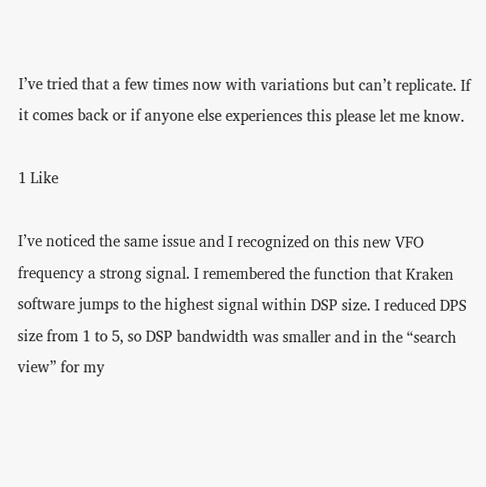I’ve tried that a few times now with variations but can’t replicate. If it comes back or if anyone else experiences this please let me know.

1 Like

I’ve noticed the same issue and I recognized on this new VFO frequency a strong signal. I remembered the function that Kraken software jumps to the highest signal within DSP size. I reduced DPS size from 1 to 5, so DSP bandwidth was smaller and in the “search view” for my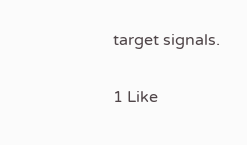target signals.

1 Like